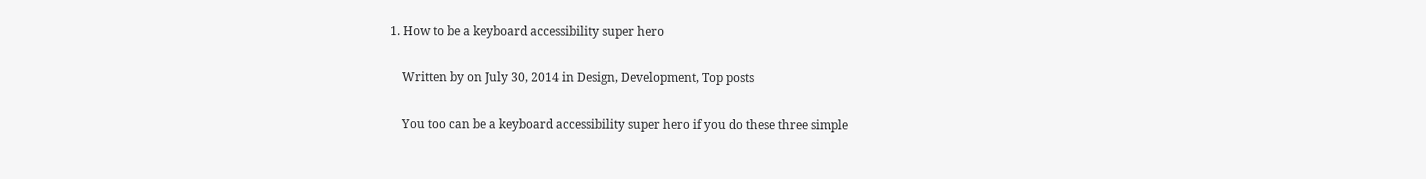1. How to be a keyboard accessibility super hero

    Written by on July 30, 2014 in Design, Development, Top posts

    You too can be a keyboard accessibility super hero if you do these three simple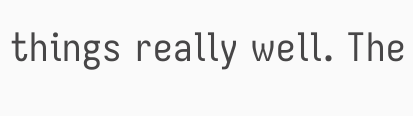things really well. The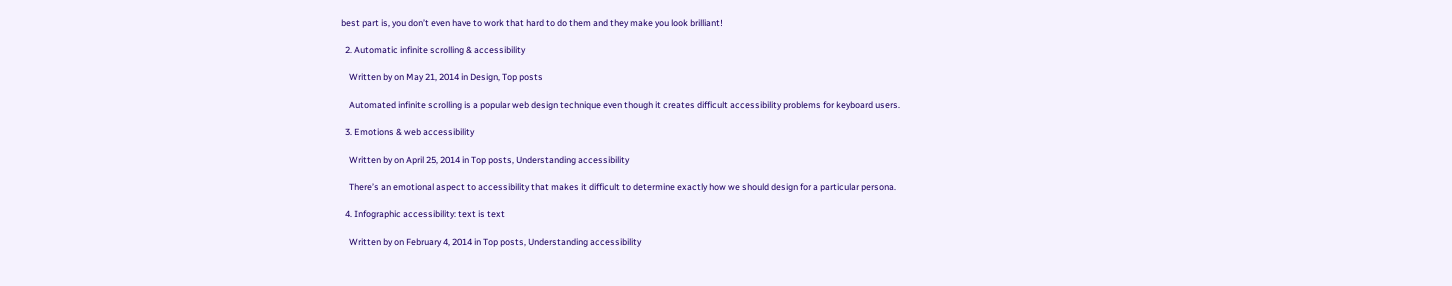best part is, you don’t even have to work that hard to do them and they make you look brilliant!

  2. Automatic infinite scrolling & accessibility

    Written by on May 21, 2014 in Design, Top posts

    Automated infinite scrolling is a popular web design technique even though it creates difficult accessibility problems for keyboard users.

  3. Emotions & web accessibility

    Written by on April 25, 2014 in Top posts, Understanding accessibility

    There’s an emotional aspect to accessibility that makes it difficult to determine exactly how we should design for a particular persona.

  4. Infographic accessibility: text is text

    Written by on February 4, 2014 in Top posts, Understanding accessibility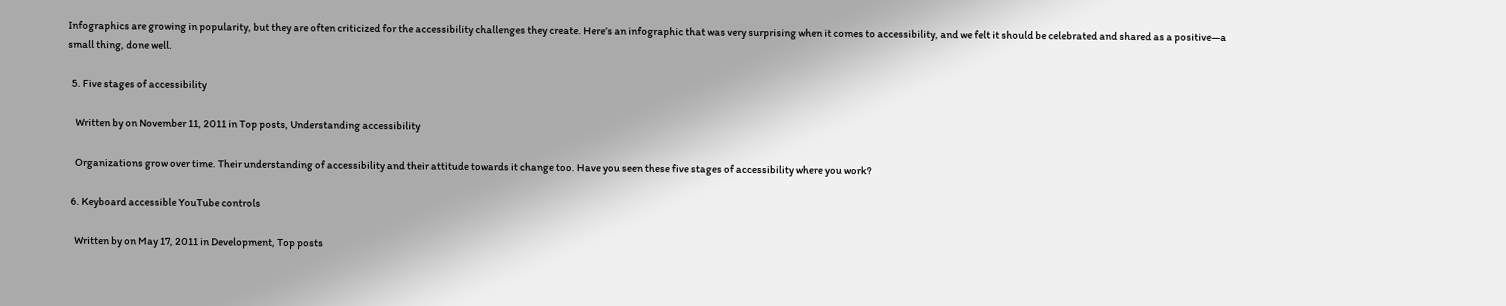Infographics are growing in popularity, but they are often criticized for the accessibility challenges they create. Here’s an infographic that was very surprising when it comes to accessibility, and we felt it should be celebrated and shared as a positive—a small thing, done well.

  5. Five stages of accessibility

    Written by on November 11, 2011 in Top posts, Understanding accessibility

    Organizations grow over time. Their understanding of accessibility and their attitude towards it change too. Have you seen these five stages of accessibility where you work?

  6. Keyboard accessible YouTube controls

    Written by on May 17, 2011 in Development, Top posts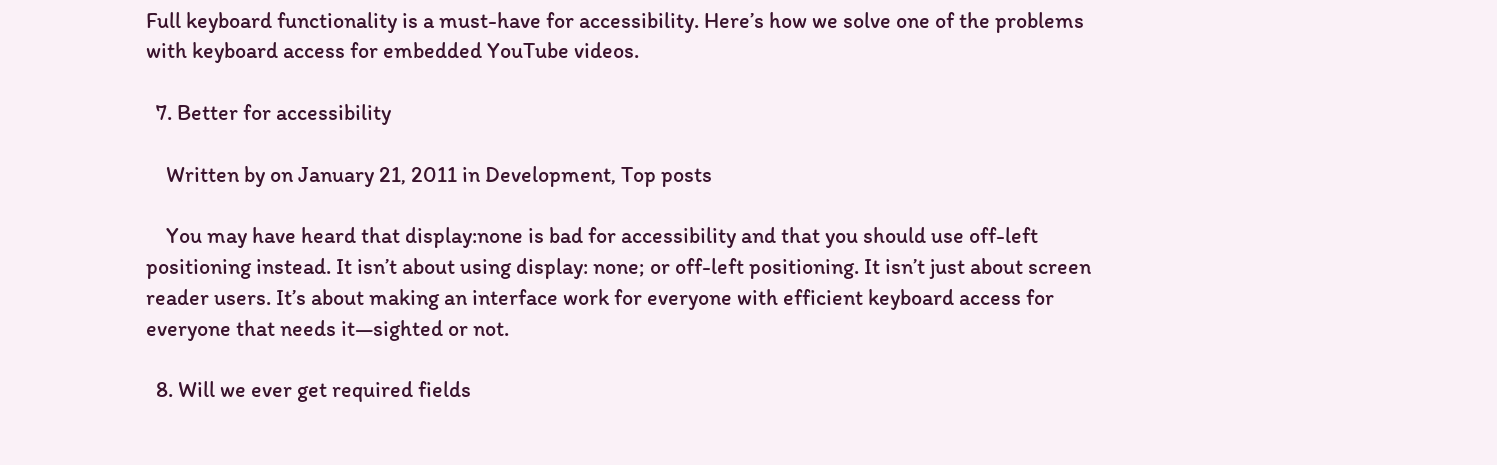Full keyboard functionality is a must-have for accessibility. Here’s how we solve one of the problems with keyboard access for embedded YouTube videos.

  7. Better for accessibility

    Written by on January 21, 2011 in Development, Top posts

    You may have heard that display:none is bad for accessibility and that you should use off-left positioning instead. It isn’t about using display: none; or off-left positioning. It isn’t just about screen reader users. It’s about making an interface work for everyone with efficient keyboard access for everyone that needs it—sighted or not.

  8. Will we ever get required fields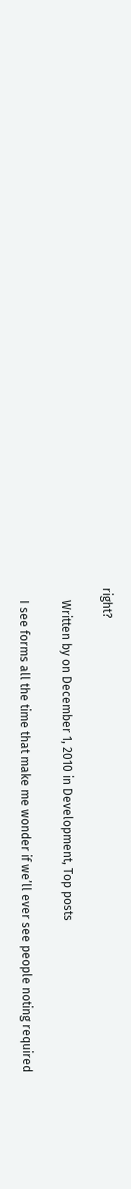right?

    Written by on December 1, 2010 in Development, Top posts

    I see forms all the time that make me wonder if we’ll ever see people noting required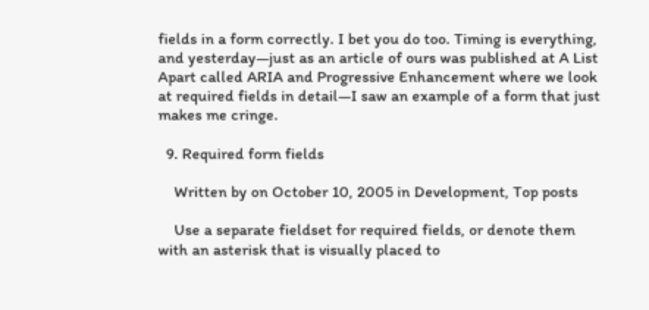fields in a form correctly. I bet you do too. Timing is everything, and yesterday—just as an article of ours was published at A List Apart called ARIA and Progressive Enhancement where we look at required fields in detail—I saw an example of a form that just makes me cringe.

  9. Required form fields

    Written by on October 10, 2005 in Development, Top posts

    Use a separate fieldset for required fields, or denote them with an asterisk that is visually placed to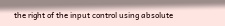the right of the input control using absolute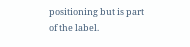positioning but is part of the label.